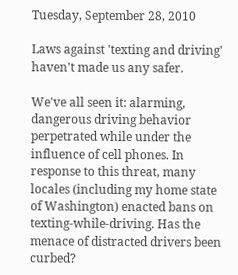Tuesday, September 28, 2010

Laws against 'texting and driving' haven't made us any safer.

We've all seen it: alarming, dangerous driving behavior perpetrated while under the influence of cell phones. In response to this threat, many locales (including my home state of Washington) enacted bans on texting-while-driving. Has the menace of distracted drivers been curbed?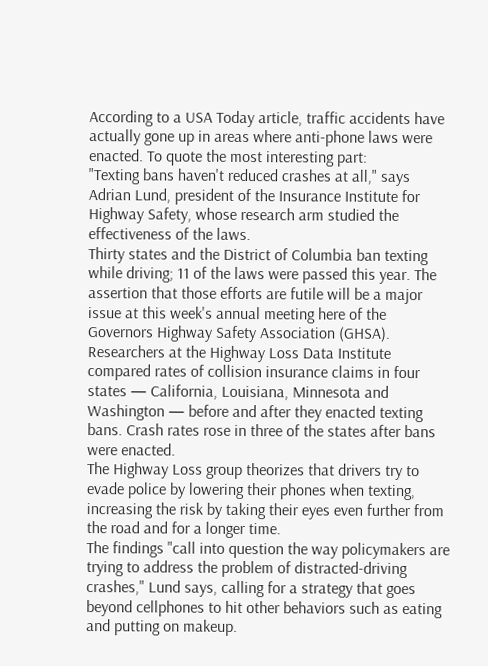According to a USA Today article, traffic accidents have actually gone up in areas where anti-phone laws were enacted. To quote the most interesting part:
"Texting bans haven't reduced crashes at all," says Adrian Lund, president of the Insurance Institute for Highway Safety, whose research arm studied the effectiveness of the laws.
Thirty states and the District of Columbia ban texting while driving; 11 of the laws were passed this year. The assertion that those efforts are futile will be a major issue at this week's annual meeting here of the Governors Highway Safety Association (GHSA).
Researchers at the Highway Loss Data Institute compared rates of collision insurance claims in four states — California, Louisiana, Minnesota and Washington — before and after they enacted texting bans. Crash rates rose in three of the states after bans were enacted.
The Highway Loss group theorizes that drivers try to evade police by lowering their phones when texting, increasing the risk by taking their eyes even further from the road and for a longer time.
The findings "call into question the way policymakers are trying to address the problem of distracted-driving crashes," Lund says, calling for a strategy that goes beyond cellphones to hit other behaviors such as eating and putting on makeup.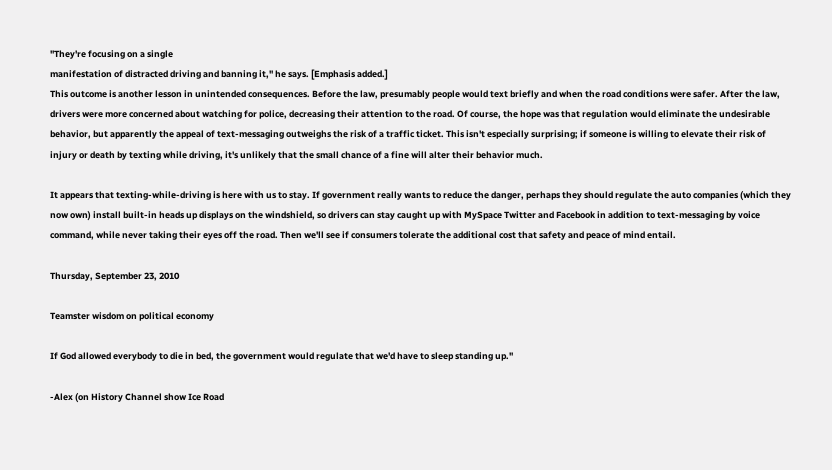"They're focusing on a single
manifestation of distracted driving and banning it," he says. [Emphasis added.]
This outcome is another lesson in unintended consequences. Before the law, presumably people would text briefly and when the road conditions were safer. After the law, drivers were more concerned about watching for police, decreasing their attention to the road. Of course, the hope was that regulation would eliminate the undesirable behavior, but apparently the appeal of text-messaging outweighs the risk of a traffic ticket. This isn't especially surprising; if someone is willing to elevate their risk of injury or death by texting while driving, it's unlikely that the small chance of a fine will alter their behavior much.

It appears that texting-while-driving is here with us to stay. If government really wants to reduce the danger, perhaps they should regulate the auto companies (which they now own) install built-in heads up displays on the windshield, so drivers can stay caught up with MySpace Twitter and Facebook in addition to text-messaging by voice command, while never taking their eyes off the road. Then we'll see if consumers tolerate the additional cost that safety and peace of mind entail.

Thursday, September 23, 2010

Teamster wisdom on political economy

If God allowed everybody to die in bed, the government would regulate that we'd have to sleep standing up."

-Alex (on History Channel show Ice Road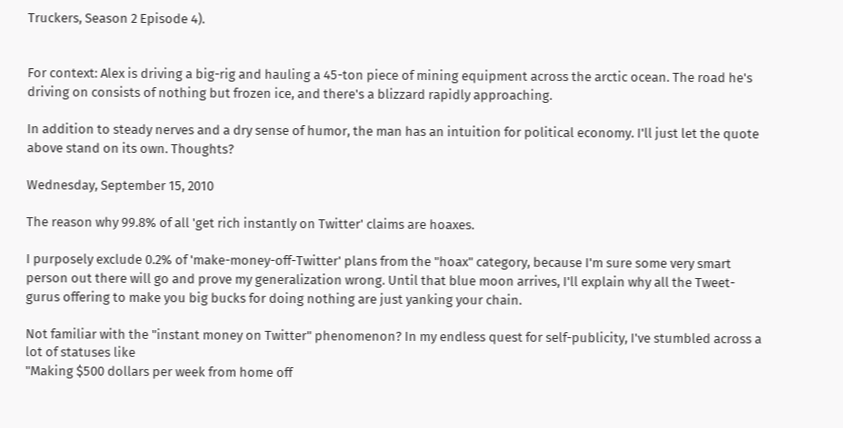Truckers, Season 2 Episode 4).


For context: Alex is driving a big-rig and hauling a 45-ton piece of mining equipment across the arctic ocean. The road he's driving on consists of nothing but frozen ice, and there's a blizzard rapidly approaching.

In addition to steady nerves and a dry sense of humor, the man has an intuition for political economy. I'll just let the quote above stand on its own. Thoughts?

Wednesday, September 15, 2010

The reason why 99.8% of all 'get rich instantly on Twitter' claims are hoaxes.

I purposely exclude 0.2% of 'make-money-off-Twitter' plans from the "hoax" category, because I'm sure some very smart person out there will go and prove my generalization wrong. Until that blue moon arrives, I'll explain why all the Tweet-gurus offering to make you big bucks for doing nothing are just yanking your chain.

Not familiar with the "instant money on Twitter" phenomenon? In my endless quest for self-publicity, I've stumbled across a lot of statuses like
"Making $500 dollars per week from home off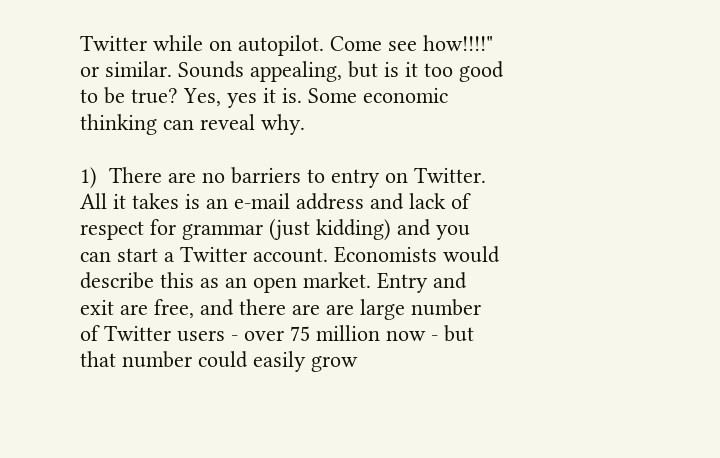Twitter while on autopilot. Come see how!!!!"
or similar. Sounds appealing, but is it too good to be true? Yes, yes it is. Some economic thinking can reveal why.

1)  There are no barriers to entry on Twitter. All it takes is an e-mail address and lack of respect for grammar (just kidding) and you can start a Twitter account. Economists would describe this as an open market. Entry and exit are free, and there are are large number of Twitter users - over 75 million now - but that number could easily grow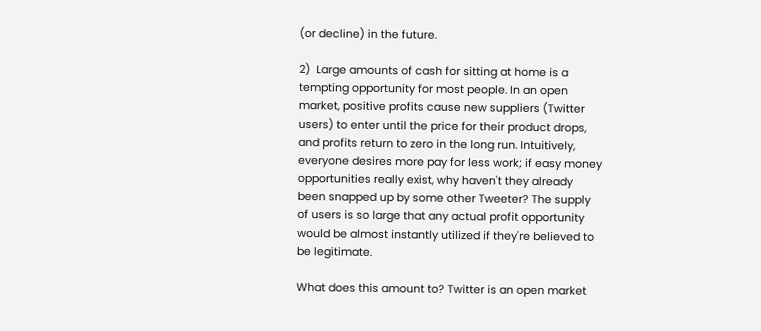(or decline) in the future.

2)  Large amounts of cash for sitting at home is a tempting opportunity for most people. In an open market, positive profits cause new suppliers (Twitter users) to enter until the price for their product drops, and profits return to zero in the long run. Intuitively, everyone desires more pay for less work; if easy money opportunities really exist, why haven't they already been snapped up by some other Tweeter? The supply of users is so large that any actual profit opportunity would be almost instantly utilized if they're believed to be legitimate.

What does this amount to? Twitter is an open market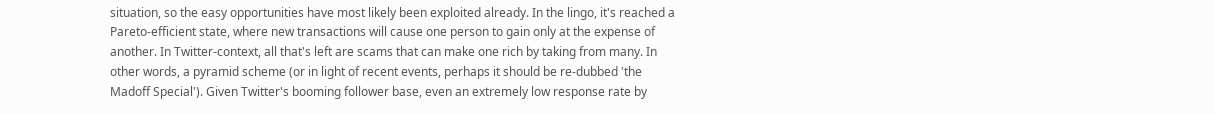situation, so the easy opportunities have most likely been exploited already. In the lingo, it's reached a Pareto-efficient state, where new transactions will cause one person to gain only at the expense of another. In Twitter-context, all that's left are scams that can make one rich by taking from many. In other words, a pyramid scheme (or in light of recent events, perhaps it should be re-dubbed 'the Madoff Special'). Given Twitter's booming follower base, even an extremely low response rate by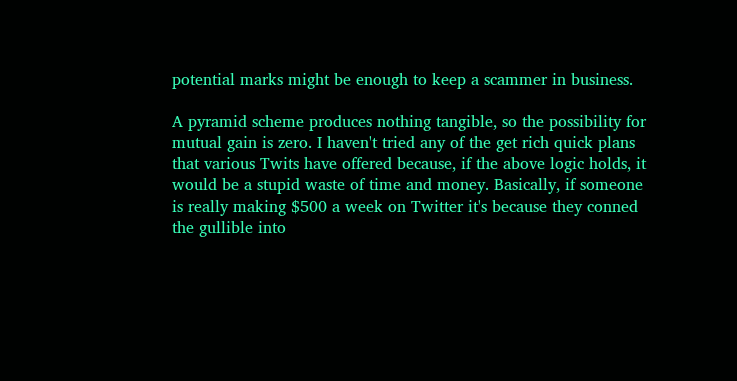potential marks might be enough to keep a scammer in business.

A pyramid scheme produces nothing tangible, so the possibility for mutual gain is zero. I haven't tried any of the get rich quick plans that various Twits have offered because, if the above logic holds, it would be a stupid waste of time and money. Basically, if someone is really making $500 a week on Twitter it's because they conned the gullible into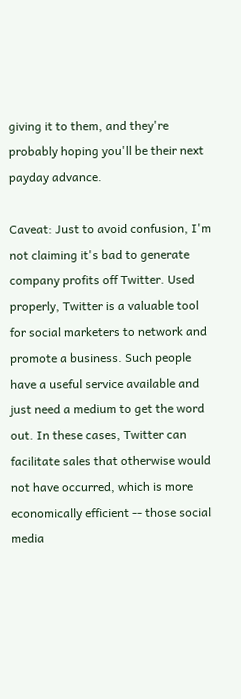giving it to them, and they're probably hoping you'll be their next payday advance.

Caveat: Just to avoid confusion, I'm not claiming it's bad to generate company profits off Twitter. Used properly, Twitter is a valuable tool for social marketers to network and promote a business. Such people have a useful service available and just need a medium to get the word out. In these cases, Twitter can facilitate sales that otherwise would not have occurred, which is more economically efficient -- those social media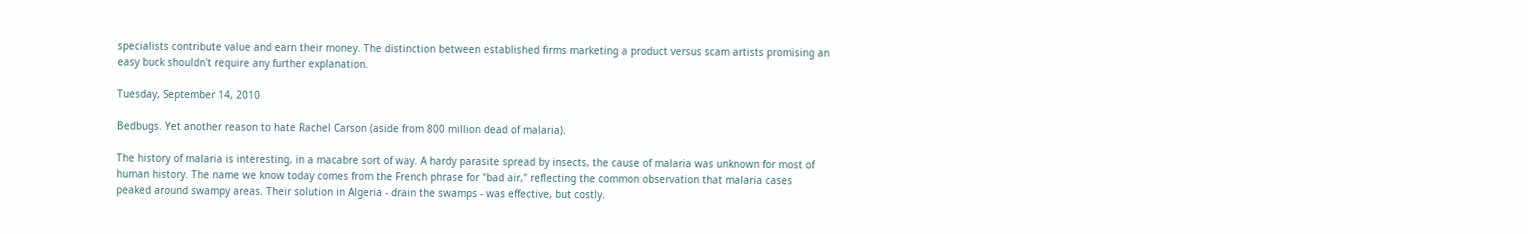specialists contribute value and earn their money. The distinction between established firms marketing a product versus scam artists promising an easy buck shouldn't require any further explanation.

Tuesday, September 14, 2010

Bedbugs. Yet another reason to hate Rachel Carson (aside from 800 million dead of malaria).

The history of malaria is interesting, in a macabre sort of way. A hardy parasite spread by insects, the cause of malaria was unknown for most of human history. The name we know today comes from the French phrase for "bad air," reflecting the common observation that malaria cases peaked around swampy areas. Their solution in Algeria - drain the swamps - was effective, but costly.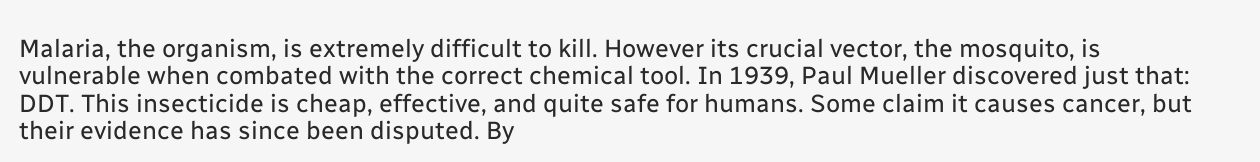Malaria, the organism, is extremely difficult to kill. However its crucial vector, the mosquito, is vulnerable when combated with the correct chemical tool. In 1939, Paul Mueller discovered just that: DDT. This insecticide is cheap, effective, and quite safe for humans. Some claim it causes cancer, but their evidence has since been disputed. By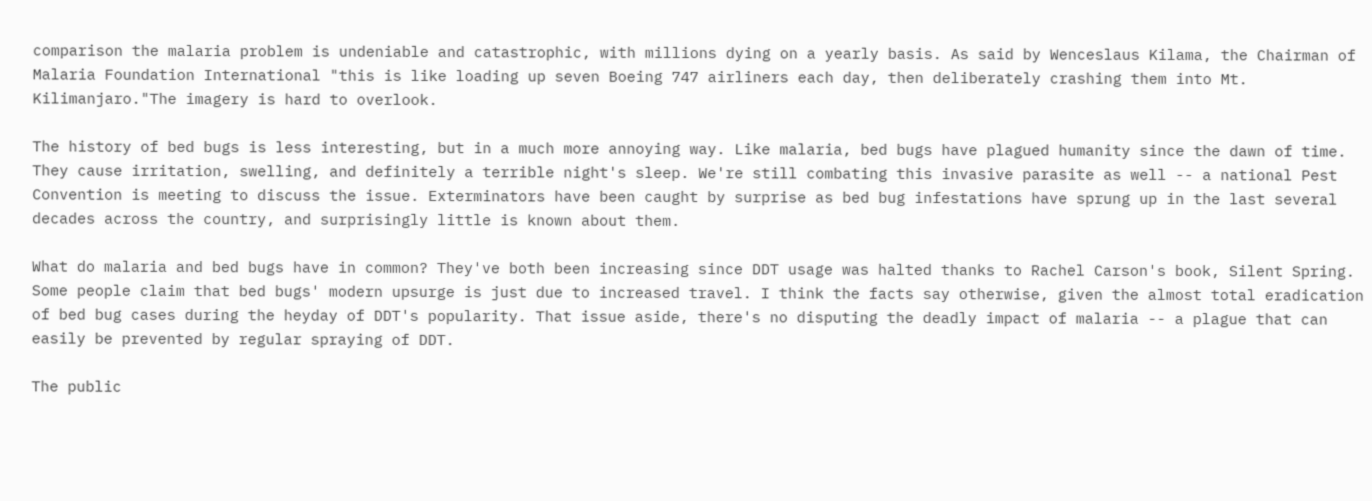comparison the malaria problem is undeniable and catastrophic, with millions dying on a yearly basis. As said by Wenceslaus Kilama, the Chairman of Malaria Foundation International "this is like loading up seven Boeing 747 airliners each day, then deliberately crashing them into Mt. Kilimanjaro."The imagery is hard to overlook.

The history of bed bugs is less interesting, but in a much more annoying way. Like malaria, bed bugs have plagued humanity since the dawn of time. They cause irritation, swelling, and definitely a terrible night's sleep. We're still combating this invasive parasite as well -- a national Pest Convention is meeting to discuss the issue. Exterminators have been caught by surprise as bed bug infestations have sprung up in the last several decades across the country, and surprisingly little is known about them.

What do malaria and bed bugs have in common? They've both been increasing since DDT usage was halted thanks to Rachel Carson's book, Silent Spring. Some people claim that bed bugs' modern upsurge is just due to increased travel. I think the facts say otherwise, given the almost total eradication of bed bug cases during the heyday of DDT's popularity. That issue aside, there's no disputing the deadly impact of malaria -- a plague that can easily be prevented by regular spraying of DDT.

The public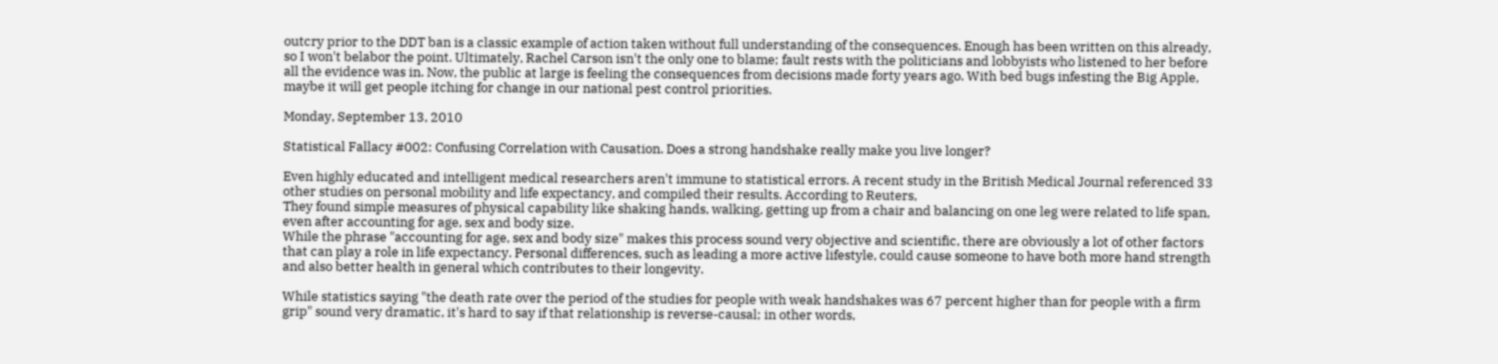outcry prior to the DDT ban is a classic example of action taken without full understanding of the consequences. Enough has been written on this already, so I won't belabor the point. Ultimately, Rachel Carson isn't the only one to blame; fault rests with the politicians and lobbyists who listened to her before all the evidence was in. Now, the public at large is feeling the consequences from decisions made forty years ago. With bed bugs infesting the Big Apple, maybe it will get people itching for change in our national pest control priorities.

Monday, September 13, 2010

Statistical Fallacy #002: Confusing Correlation with Causation. Does a strong handshake really make you live longer?

Even highly educated and intelligent medical researchers aren't immune to statistical errors. A recent study in the British Medical Journal referenced 33 other studies on personal mobility and life expectancy, and compiled their results. According to Reuters,
They found simple measures of physical capability like shaking hands, walking, getting up from a chair and balancing on one leg were related to life span, even after accounting for age, sex and body size.
While the phrase "accounting for age, sex and body size" makes this process sound very objective and scientific, there are obviously a lot of other factors that can play a role in life expectancy. Personal differences, such as leading a more active lifestyle, could cause someone to have both more hand strength and also better health in general which contributes to their longevity.

While statistics saying "the death rate over the period of the studies for people with weak handshakes was 67 percent higher than for people with a firm grip" sound very dramatic, it's hard to say if that relationship is reverse-causal; in other words,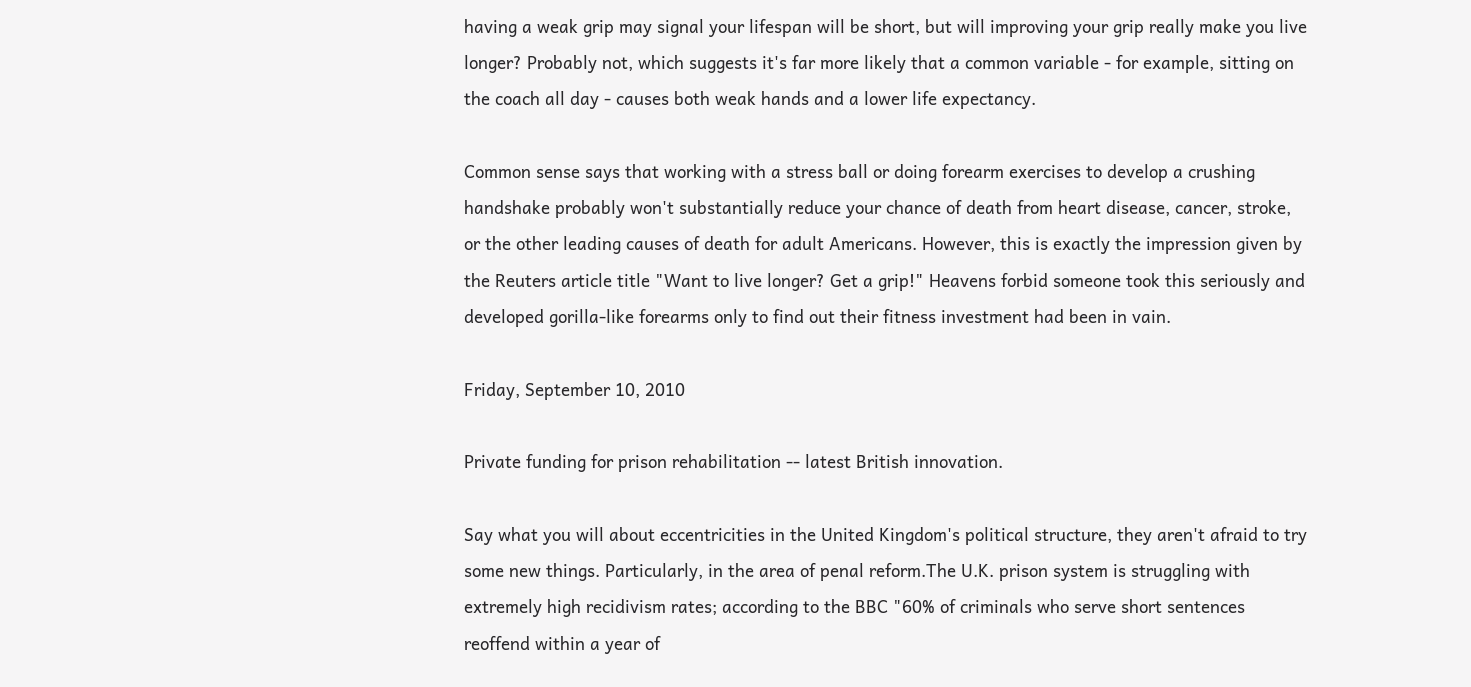having a weak grip may signal your lifespan will be short, but will improving your grip really make you live longer? Probably not, which suggests it's far more likely that a common variable - for example, sitting on the coach all day - causes both weak hands and a lower life expectancy.

Common sense says that working with a stress ball or doing forearm exercises to develop a crushing handshake probably won't substantially reduce your chance of death from heart disease, cancer, stroke, or the other leading causes of death for adult Americans. However, this is exactly the impression given by the Reuters article title "Want to live longer? Get a grip!" Heavens forbid someone took this seriously and developed gorilla-like forearms only to find out their fitness investment had been in vain.

Friday, September 10, 2010

Private funding for prison rehabilitation -- latest British innovation.

Say what you will about eccentricities in the United Kingdom's political structure, they aren't afraid to try some new things. Particularly, in the area of penal reform.The U.K. prison system is struggling with extremely high recidivism rates; according to the BBC "60% of criminals who serve short sentences reoffend within a year of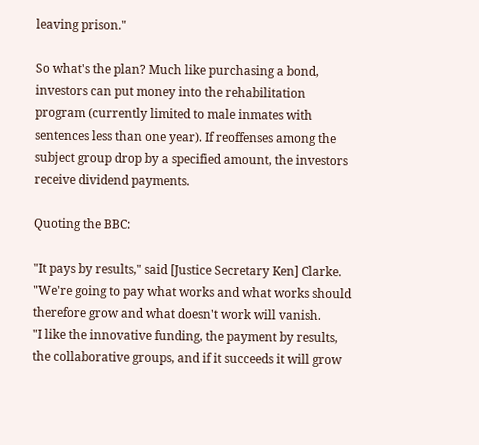leaving prison."

So what's the plan? Much like purchasing a bond, investors can put money into the rehabilitation program (currently limited to male inmates with sentences less than one year). If reoffenses among the subject group drop by a specified amount, the investors receive dividend payments.

Quoting the BBC:

"It pays by results," said [Justice Secretary Ken] Clarke. "We're going to pay what works and what works should therefore grow and what doesn't work will vanish.
"I like the innovative funding, the payment by results, the collaborative groups, and if it succeeds it will grow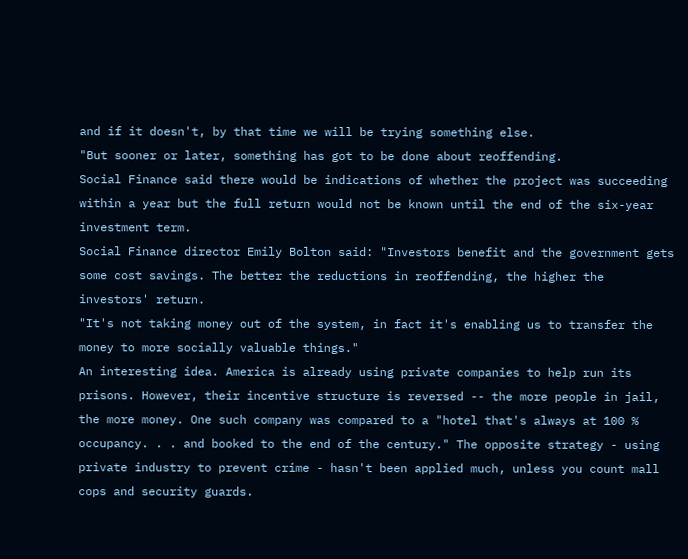and if it doesn't, by that time we will be trying something else.
"But sooner or later, something has got to be done about reoffending.
Social Finance said there would be indications of whether the project was succeeding within a year but the full return would not be known until the end of the six-year investment term.
Social Finance director Emily Bolton said: "Investors benefit and the government gets some cost savings. The better the reductions in reoffending, the higher the investors' return.
"It's not taking money out of the system, in fact it's enabling us to transfer the money to more socially valuable things."
An interesting idea. America is already using private companies to help run its prisons. However, their incentive structure is reversed -- the more people in jail, the more money. One such company was compared to a "hotel that's always at 100 % occupancy. . . and booked to the end of the century." The opposite strategy - using private industry to prevent crime - hasn't been applied much, unless you count mall cops and security guards.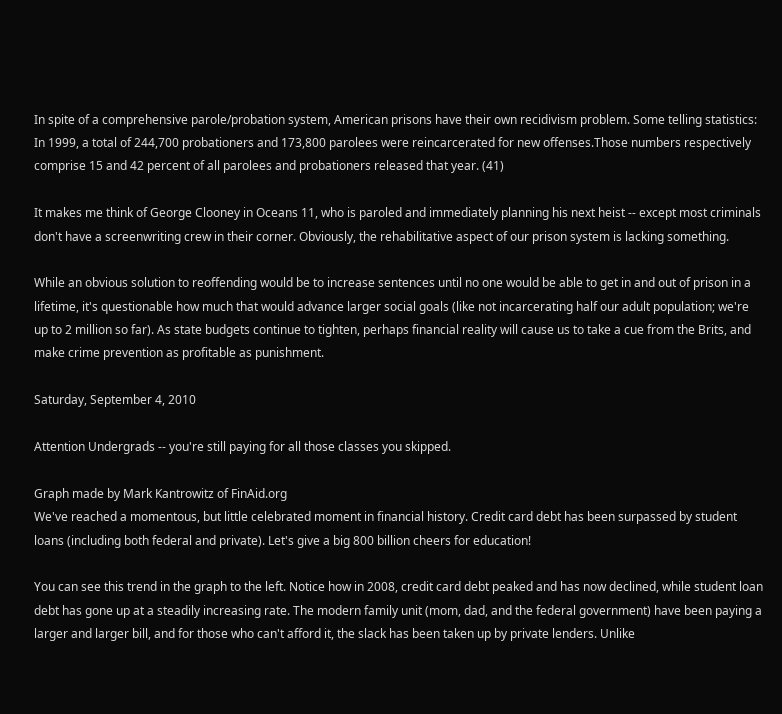In spite of a comprehensive parole/probation system, American prisons have their own recidivism problem. Some telling statistics:
In 1999, a total of 244,700 probationers and 173,800 parolees were reincarcerated for new offenses.Those numbers respectively comprise 15 and 42 percent of all parolees and probationers released that year. (41)

It makes me think of George Clooney in Oceans 11, who is paroled and immediately planning his next heist -- except most criminals don't have a screenwriting crew in their corner. Obviously, the rehabilitative aspect of our prison system is lacking something.

While an obvious solution to reoffending would be to increase sentences until no one would be able to get in and out of prison in a lifetime, it's questionable how much that would advance larger social goals (like not incarcerating half our adult population; we're up to 2 million so far). As state budgets continue to tighten, perhaps financial reality will cause us to take a cue from the Brits, and make crime prevention as profitable as punishment.

Saturday, September 4, 2010

Attention Undergrads -- you're still paying for all those classes you skipped.

Graph made by Mark Kantrowitz of FinAid.org
We've reached a momentous, but little celebrated moment in financial history. Credit card debt has been surpassed by student loans (including both federal and private). Let's give a big 800 billion cheers for education!

You can see this trend in the graph to the left. Notice how in 2008, credit card debt peaked and has now declined, while student loan debt has gone up at a steadily increasing rate. The modern family unit (mom, dad, and the federal government) have been paying a larger and larger bill, and for those who can't afford it, the slack has been taken up by private lenders. Unlike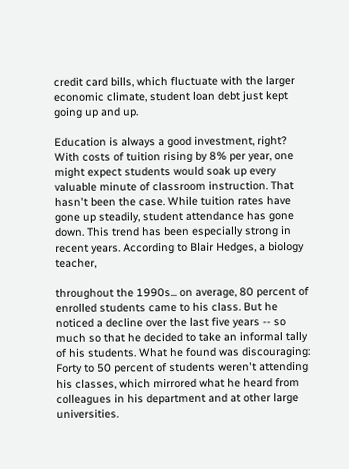credit card bills, which fluctuate with the larger economic climate, student loan debt just kept going up and up.

Education is always a good investment, right? With costs of tuition rising by 8% per year, one might expect students would soak up every valuable minute of classroom instruction. That hasn't been the case. While tuition rates have gone up steadily, student attendance has gone down. This trend has been especially strong in recent years. According to Blair Hedges, a biology teacher,

throughout the 1990s... on average, 80 percent of enrolled students came to his class. But he noticed a decline over the last five years -- so much so that he decided to take an informal tally of his students. What he found was discouraging: Forty to 50 percent of students weren't attending his classes, which mirrored what he heard from colleagues in his department and at other large universities.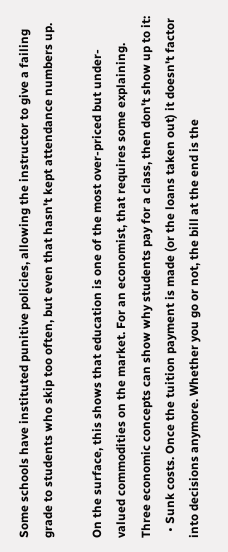Some schools have instituted punitive policies, allowing the instructor to give a failing grade to students who skip too often, but even that hasn't kept attendance numbers up.

On the surface, this shows that education is one of the most over-priced but under-valued commodities on the market. For an economist, that requires some explaining. Three economic concepts can show why students pay for a class, then don't show up to it:
  • Sunk costs. Once the tuition payment is made (or the loans taken out) it doesn't factor into decisions anymore. Whether you go or not, the bill at the end is the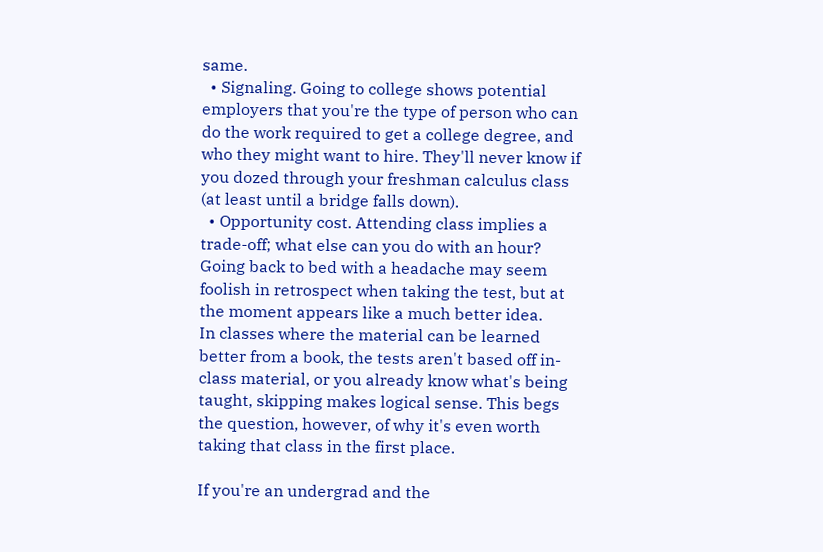same.
  • Signaling. Going to college shows potential employers that you're the type of person who can do the work required to get a college degree, and who they might want to hire. They'll never know if you dozed through your freshman calculus class (at least until a bridge falls down).
  • Opportunity cost. Attending class implies a trade-off; what else can you do with an hour? Going back to bed with a headache may seem foolish in retrospect when taking the test, but at the moment appears like a much better idea.
In classes where the material can be learned better from a book, the tests aren't based off in-class material, or you already know what's being taught, skipping makes logical sense. This begs the question, however, of why it's even worth taking that class in the first place.

If you're an undergrad and the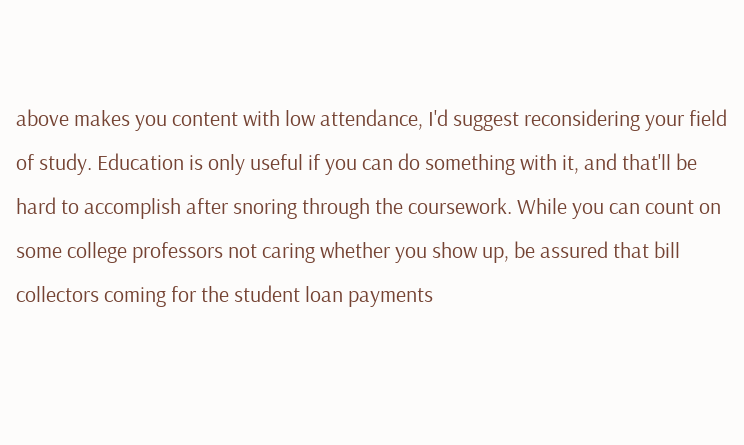above makes you content with low attendance, I'd suggest reconsidering your field of study. Education is only useful if you can do something with it, and that'll be hard to accomplish after snoring through the coursework. While you can count on some college professors not caring whether you show up, be assured that bill collectors coming for the student loan payments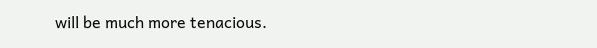will be much more tenacious.